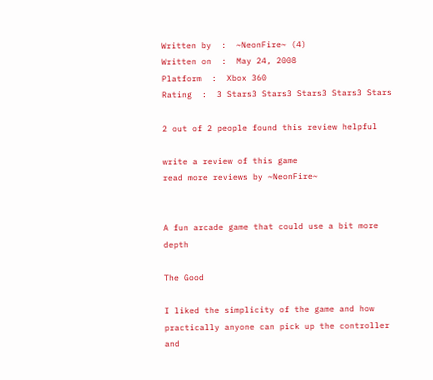Written by  :  ~NeonFire~ (4)
Written on  :  May 24, 2008
Platform  :  Xbox 360
Rating  :  3 Stars3 Stars3 Stars3 Stars3 Stars

2 out of 2 people found this review helpful

write a review of this game
read more reviews by ~NeonFire~


A fun arcade game that could use a bit more depth

The Good

I liked the simplicity of the game and how practically anyone can pick up the controller and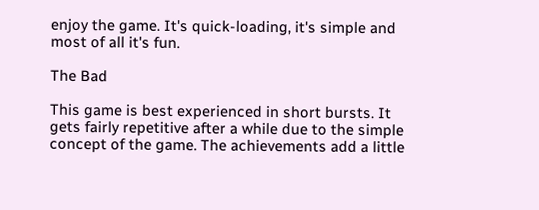enjoy the game. It's quick-loading, it's simple and most of all it's fun.

The Bad

This game is best experienced in short bursts. It gets fairly repetitive after a while due to the simple concept of the game. The achievements add a little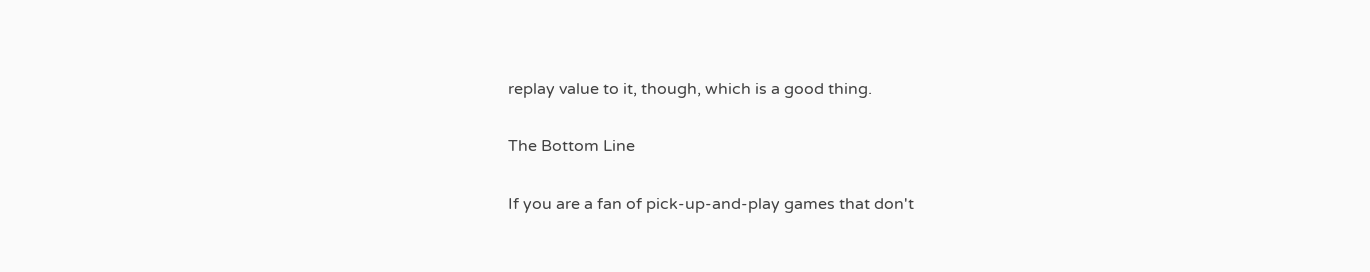replay value to it, though, which is a good thing.

The Bottom Line

If you are a fan of pick-up-and-play games that don't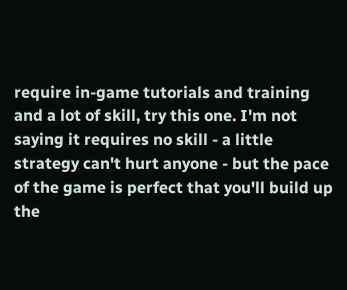require in-game tutorials and training and a lot of skill, try this one. I'm not saying it requires no skill - a little strategy can't hurt anyone - but the pace of the game is perfect that you'll build up the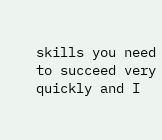skills you need to succeed very quickly and I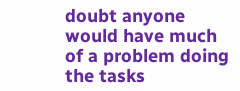doubt anyone would have much of a problem doing the tasks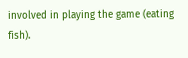involved in playing the game (eating fish).